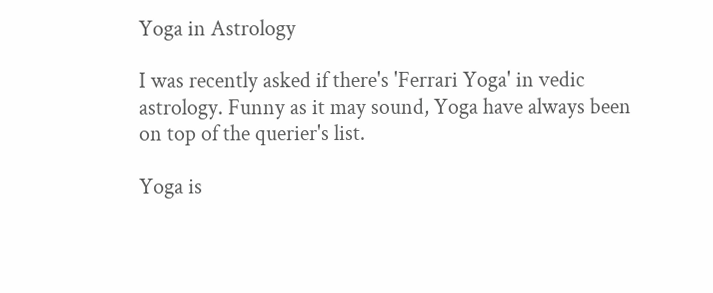Yoga in Astrology

I was recently asked if there's 'Ferrari Yoga' in vedic astrology. Funny as it may sound, Yoga have always been on top of the querier's list.

Yoga is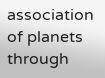association of planets through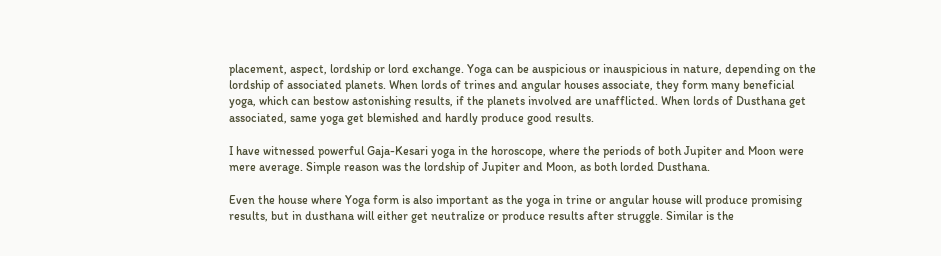placement, aspect, lordship or lord exchange. Yoga can be auspicious or inauspicious in nature, depending on the lordship of associated planets. When lords of trines and angular houses associate, they form many beneficial yoga, which can bestow astonishing results, if the planets involved are unafflicted. When lords of Dusthana get associated, same yoga get blemished and hardly produce good results.

I have witnessed powerful Gaja-Kesari yoga in the horoscope, where the periods of both Jupiter and Moon were mere average. Simple reason was the lordship of Jupiter and Moon, as both lorded Dusthana.

Even the house where Yoga form is also important as the yoga in trine or angular house will produce promising results, but in dusthana will either get neutralize or produce results after struggle. Similar is the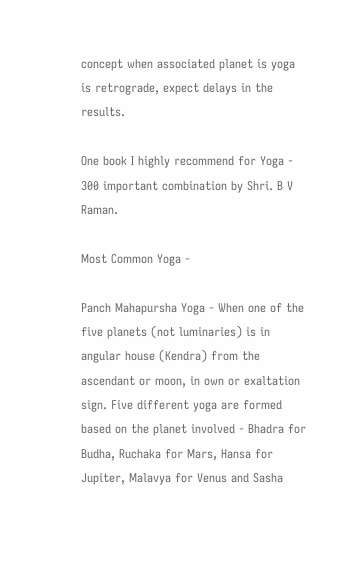concept when associated planet is yoga is retrograde, expect delays in the results.

One book I highly recommend for Yoga - 300 important combination by Shri. B V Raman.

Most Common Yoga -

Panch Mahapursha Yoga - When one of the five planets (not luminaries) is in angular house (Kendra) from the ascendant or moon, in own or exaltation sign. Five different yoga are formed based on the planet involved - Bhadra for Budha, Ruchaka for Mars, Hansa for Jupiter, Malavya for Venus and Sasha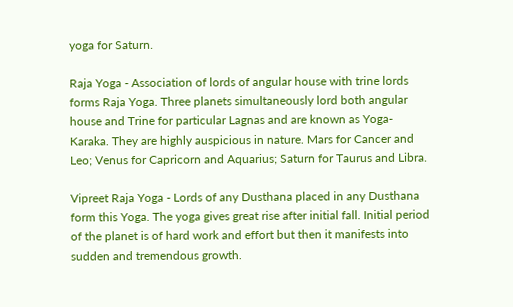yoga for Saturn.

Raja Yoga - Association of lords of angular house with trine lords forms Raja Yoga. Three planets simultaneously lord both angular house and Trine for particular Lagnas and are known as Yoga-Karaka. They are highly auspicious in nature. Mars for Cancer and Leo; Venus for Capricorn and Aquarius; Saturn for Taurus and Libra.

Vipreet Raja Yoga - Lords of any Dusthana placed in any Dusthana form this Yoga. The yoga gives great rise after initial fall. Initial period of the planet is of hard work and effort but then it manifests into sudden and tremendous growth.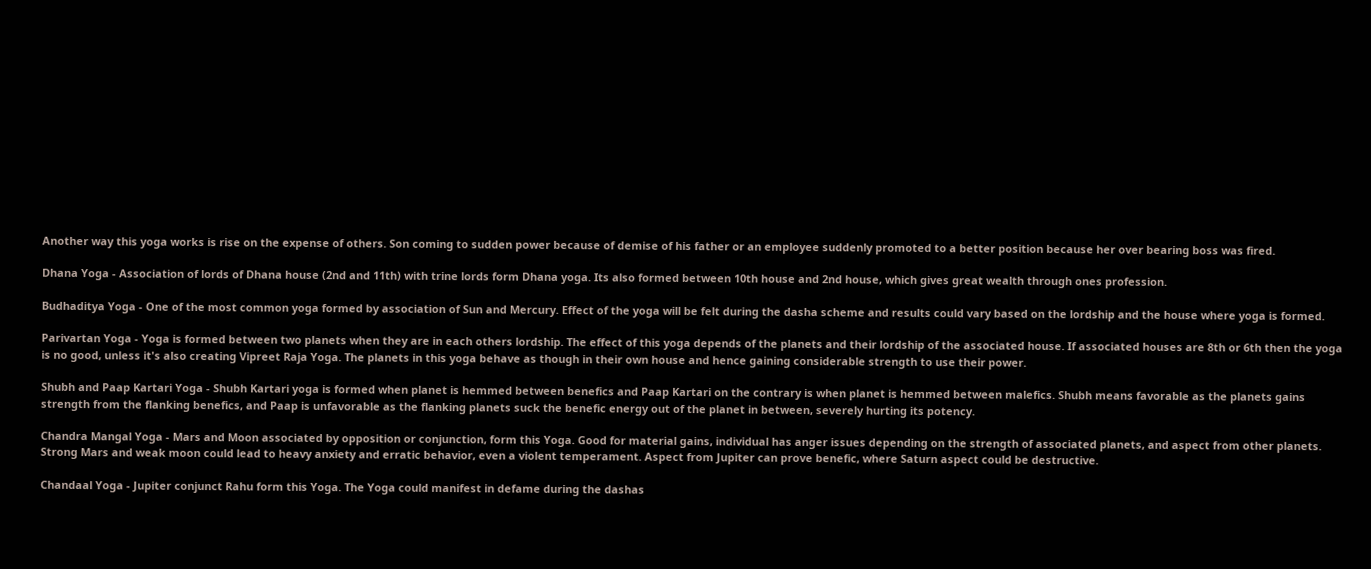Another way this yoga works is rise on the expense of others. Son coming to sudden power because of demise of his father or an employee suddenly promoted to a better position because her over bearing boss was fired.

Dhana Yoga - Association of lords of Dhana house (2nd and 11th) with trine lords form Dhana yoga. Its also formed between 10th house and 2nd house, which gives great wealth through ones profession.

Budhaditya Yoga - One of the most common yoga formed by association of Sun and Mercury. Effect of the yoga will be felt during the dasha scheme and results could vary based on the lordship and the house where yoga is formed.

Parivartan Yoga - Yoga is formed between two planets when they are in each others lordship. The effect of this yoga depends of the planets and their lordship of the associated house. If associated houses are 8th or 6th then the yoga is no good, unless it's also creating Vipreet Raja Yoga. The planets in this yoga behave as though in their own house and hence gaining considerable strength to use their power.

Shubh and Paap Kartari Yoga - Shubh Kartari yoga is formed when planet is hemmed between benefics and Paap Kartari on the contrary is when planet is hemmed between malefics. Shubh means favorable as the planets gains strength from the flanking benefics, and Paap is unfavorable as the flanking planets suck the benefic energy out of the planet in between, severely hurting its potency.

Chandra Mangal Yoga - Mars and Moon associated by opposition or conjunction, form this Yoga. Good for material gains, individual has anger issues depending on the strength of associated planets, and aspect from other planets. Strong Mars and weak moon could lead to heavy anxiety and erratic behavior, even a violent temperament. Aspect from Jupiter can prove benefic, where Saturn aspect could be destructive.

Chandaal Yoga - Jupiter conjunct Rahu form this Yoga. The Yoga could manifest in defame during the dashas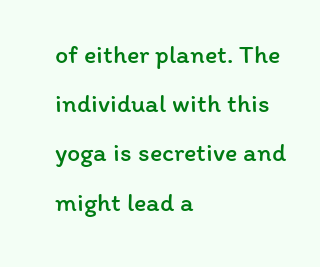of either planet. The individual with this yoga is secretive and might lead a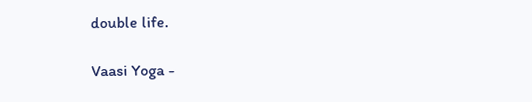double life.

Vaasi Yoga -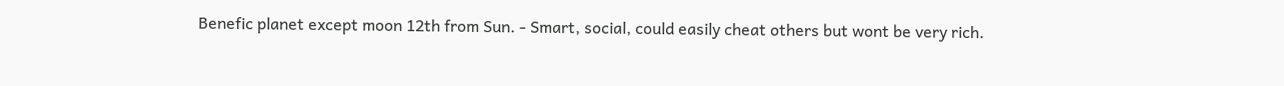Benefic planet except moon 12th from Sun. - Smart, social, could easily cheat others but wont be very rich.